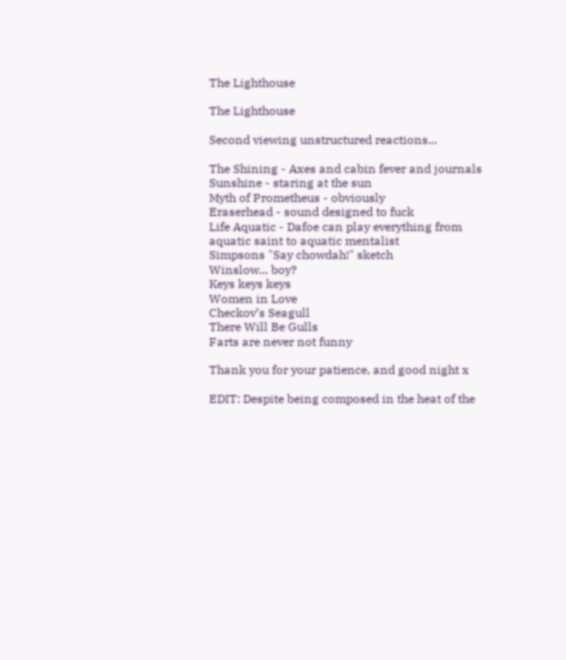The Lighthouse

The Lighthouse

Second viewing unstructured reactions...

The Shining - Axes and cabin fever and journals
Sunshine - staring at the sun
Myth of Prometheus - obviously
Eraserhead - sound designed to fuck
Life Aquatic - Dafoe can play everything from aquatic saint to aquatic mentalist
Simpsons "Say chowdah!" sketch
Winslow... boy?
Keys keys keys
Women in Love
Checkov’s Seagull
There Will Be Gulls
Farts are never not funny

Thank you for your patience, and good night x

EDIT: Despite being composed in the heat of the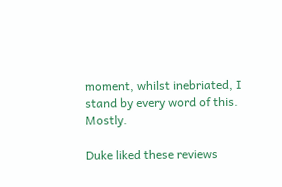moment, whilst inebriated, I stand by every word of this. Mostly.

Duke liked these reviews